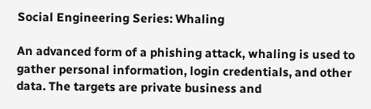Social Engineering Series: Whaling

An advanced form of a phishing attack, whaling is used to gather personal information, login credentials, and other data. The targets are private business and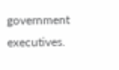government executives.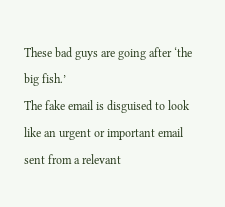These bad guys are going after ‘the big fish.’
The fake email is disguised to look like an urgent or important email sent from a relevant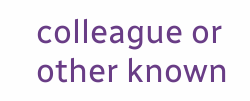colleague or other known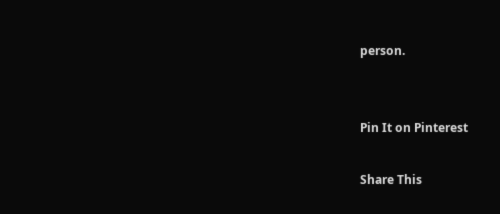person.


Pin It on Pinterest

Share This